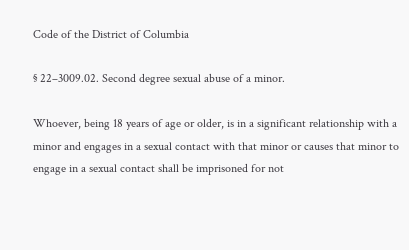Code of the District of Columbia

§ 22–3009.02. Second degree sexual abuse of a minor.

Whoever, being 18 years of age or older, is in a significant relationship with a minor and engages in a sexual contact with that minor or causes that minor to engage in a sexual contact shall be imprisoned for not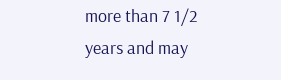more than 7 1/2 years and may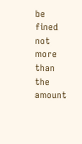be fined not more than the amount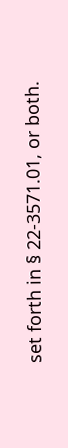set forth in § 22-3571.01, or both.